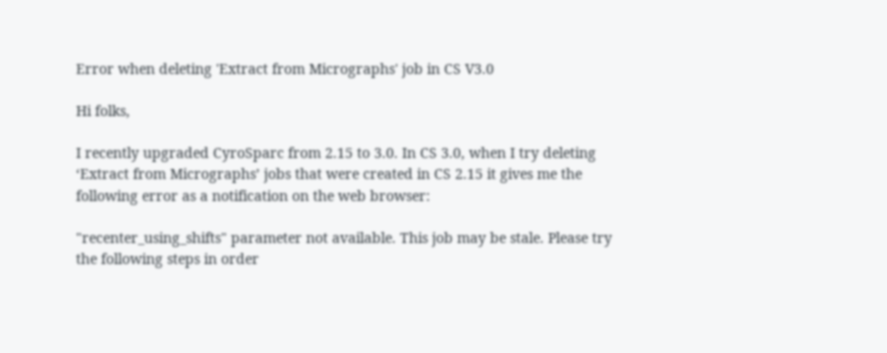Error when deleting 'Extract from Micrographs' job in CS V3.0

Hi folks,

I recently upgraded CyroSparc from 2.15 to 3.0. In CS 3.0, when I try deleting ‘Extract from Micrographs’ jobs that were created in CS 2.15 it gives me the following error as a notification on the web browser:

"recenter_using_shifts" parameter not available. This job may be stale. Please try the following steps in order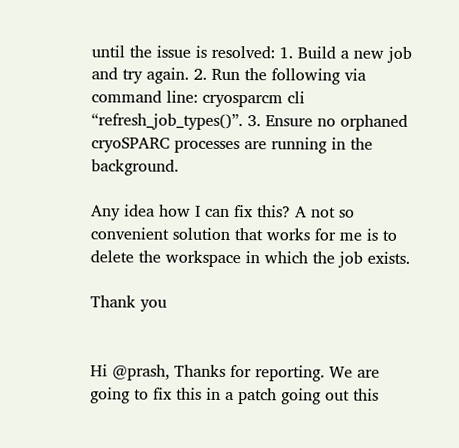until the issue is resolved: 1. Build a new job and try again. 2. Run the following via command line: cryosparcm cli “refresh_job_types()”. 3. Ensure no orphaned cryoSPARC processes are running in the background.

Any idea how I can fix this? A not so convenient solution that works for me is to delete the workspace in which the job exists.

Thank you


Hi @prash, Thanks for reporting. We are going to fix this in a patch going out this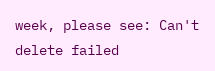week, please see: Can't delete failed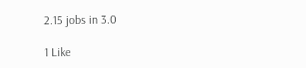2.15 jobs in 3.0

1 Like